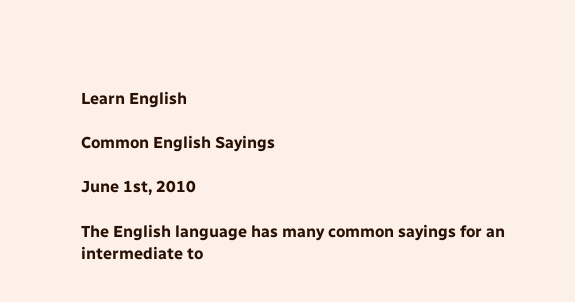Learn English

Common English Sayings

June 1st, 2010

The English language has many common sayings for an intermediate to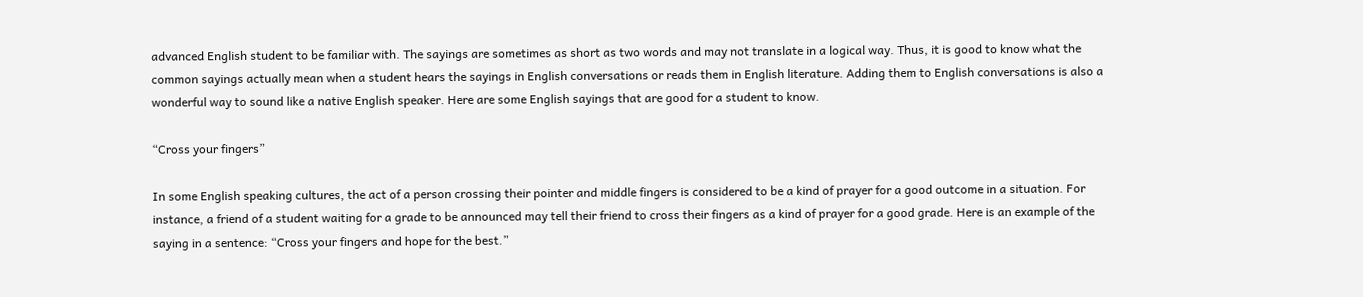advanced English student to be familiar with. The sayings are sometimes as short as two words and may not translate in a logical way. Thus, it is good to know what the common sayings actually mean when a student hears the sayings in English conversations or reads them in English literature. Adding them to English conversations is also a wonderful way to sound like a native English speaker. Here are some English sayings that are good for a student to know.

“Cross your fingers”

In some English speaking cultures, the act of a person crossing their pointer and middle fingers is considered to be a kind of prayer for a good outcome in a situation. For instance, a friend of a student waiting for a grade to be announced may tell their friend to cross their fingers as a kind of prayer for a good grade. Here is an example of the saying in a sentence: “Cross your fingers and hope for the best.”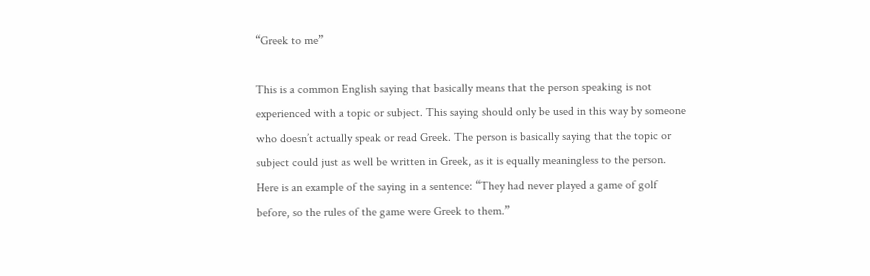“Greek to me”

This is a common English saying that basically means that the person speaking is not experienced with a topic or subject. This saying should only be used in this way by someone who doesn’t actually speak or read Greek. The person is basically saying that the topic or subject could just as well be written in Greek, as it is equally meaningless to the person. Here is an example of the saying in a sentence: “They had never played a game of golf before, so the rules of the game were Greek to them.”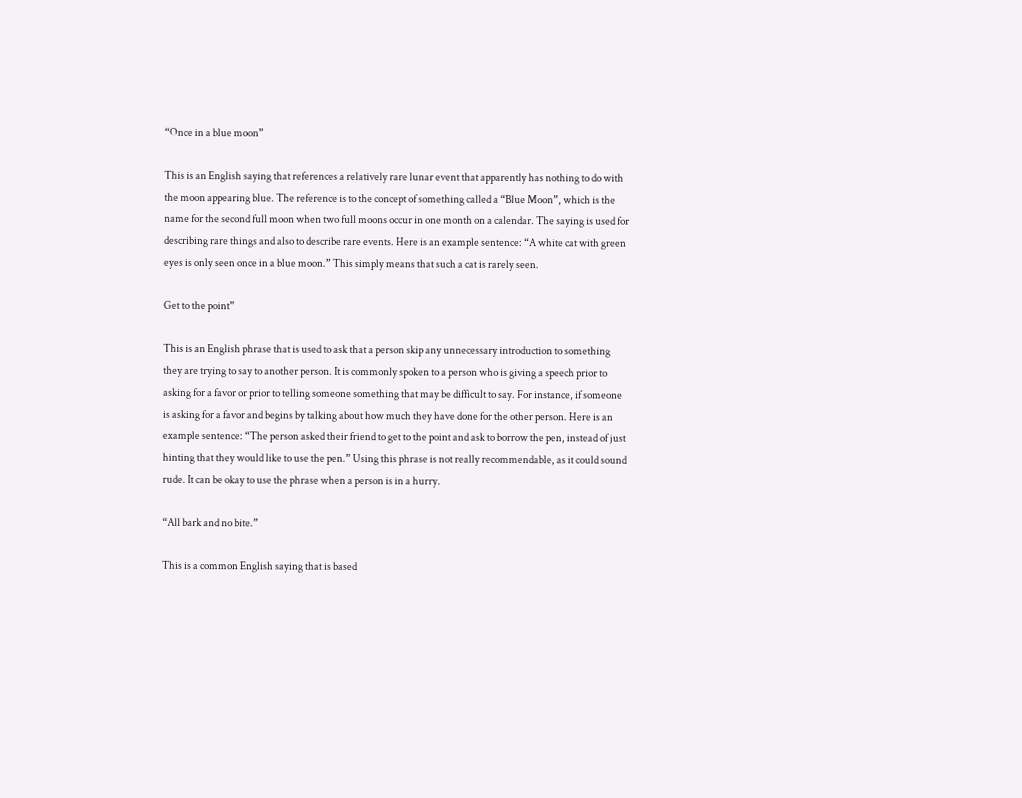“Once in a blue moon”

This is an English saying that references a relatively rare lunar event that apparently has nothing to do with the moon appearing blue. The reference is to the concept of something called a “Blue Moon”, which is the name for the second full moon when two full moons occur in one month on a calendar. The saying is used for describing rare things and also to describe rare events. Here is an example sentence: “A white cat with green eyes is only seen once in a blue moon.” This simply means that such a cat is rarely seen.

Get to the point”

This is an English phrase that is used to ask that a person skip any unnecessary introduction to something they are trying to say to another person. It is commonly spoken to a person who is giving a speech prior to asking for a favor or prior to telling someone something that may be difficult to say. For instance, if someone is asking for a favor and begins by talking about how much they have done for the other person. Here is an example sentence: “The person asked their friend to get to the point and ask to borrow the pen, instead of just hinting that they would like to use the pen.” Using this phrase is not really recommendable, as it could sound rude. It can be okay to use the phrase when a person is in a hurry.

“All bark and no bite.”

This is a common English saying that is based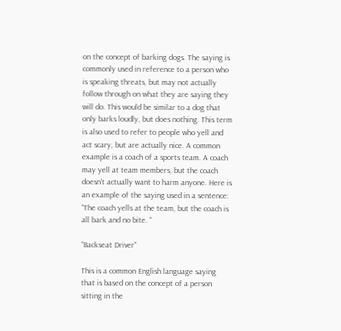on the concept of barking dogs. The saying is commonly used in reference to a person who is speaking threats, but may not actually follow through on what they are saying they will do. This would be similar to a dog that only barks loudly, but does nothing. This term is also used to refer to people who yell and act scary, but are actually nice. A common example is a coach of a sports team. A coach may yell at team members, but the coach doesn’t actually want to harm anyone. Here is an example of the saying used in a sentence: “The coach yells at the team, but the coach is all bark and no bite. “

“Backseat Driver”

This is a common English language saying that is based on the concept of a person sitting in the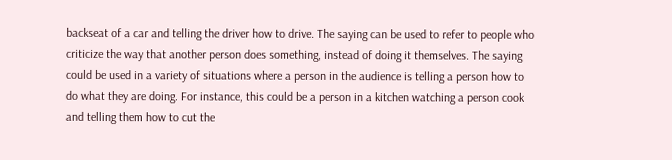backseat of a car and telling the driver how to drive. The saying can be used to refer to people who criticize the way that another person does something, instead of doing it themselves. The saying could be used in a variety of situations where a person in the audience is telling a person how to do what they are doing. For instance, this could be a person in a kitchen watching a person cook and telling them how to cut the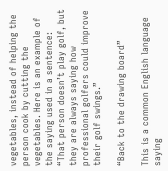vegetables, instead of helping the person cook by cutting the vegetables. Here is an example of the saying used in a sentence: “That person doesn’t play golf, but they are always saying how professional golfers could improve their golf swings.”

“Back to the drawing board”

This is a common English language saying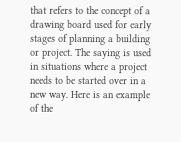that refers to the concept of a drawing board used for early stages of planning a building or project. The saying is used in situations where a project needs to be started over in a new way. Here is an example of the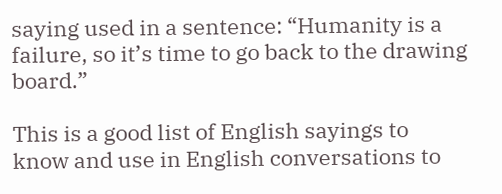saying used in a sentence: “Humanity is a failure, so it’s time to go back to the drawing board.”

This is a good list of English sayings to know and use in English conversations to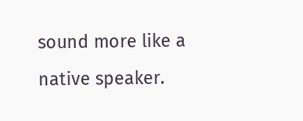sound more like a native speaker.